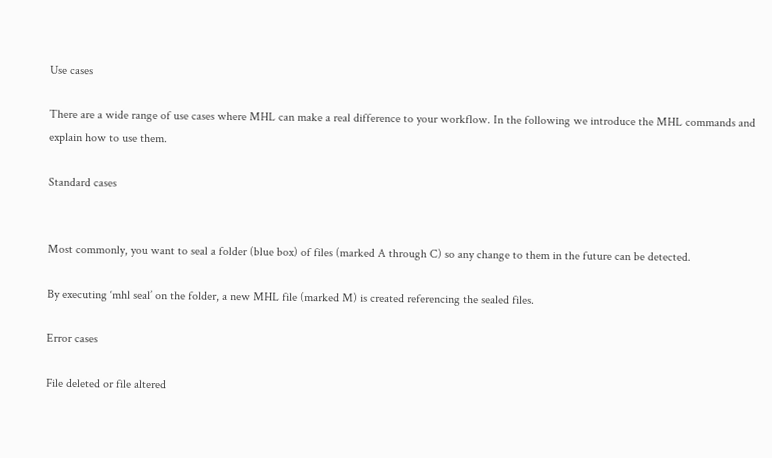Use cases

There are a wide range of use cases where MHL can make a real difference to your workflow. In the following we introduce the MHL commands and explain how to use them.

Standard cases


Most commonly, you want to seal a folder (blue box) of files (marked A through C) so any change to them in the future can be detected.

By executing ‘mhl seal’ on the folder, a new MHL file (marked M) is created referencing the sealed files.

Error cases

File deleted or file altered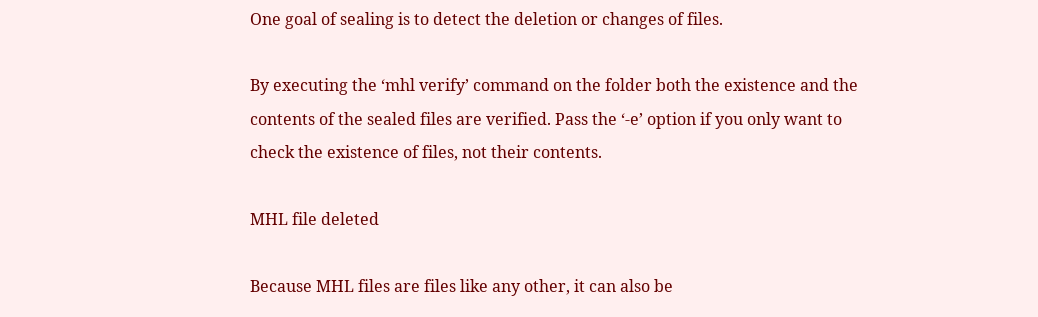One goal of sealing is to detect the deletion or changes of files.

By executing the ‘mhl verify’ command on the folder both the existence and the contents of the sealed files are verified. Pass the ‘-e’ option if you only want to check the existence of files, not their contents.

MHL file deleted

Because MHL files are files like any other, it can also be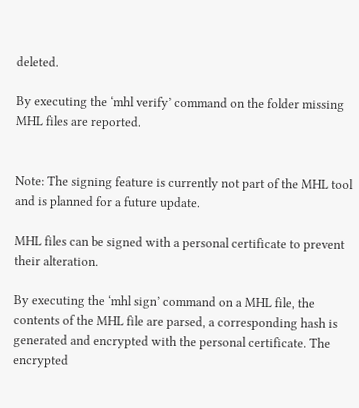deleted.

By executing the ‘mhl verify’ command on the folder missing MHL files are reported.


Note: The signing feature is currently not part of the MHL tool and is planned for a future update.

MHL files can be signed with a personal certificate to prevent their alteration.

By executing the ‘mhl sign’ command on a MHL file, the contents of the MHL file are parsed, a corresponding hash is generated and encrypted with the personal certificate. The encrypted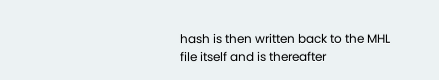hash is then written back to the MHL file itself and is thereafter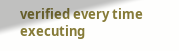verified every time executing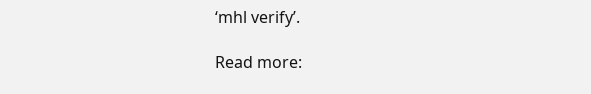‘mhl verify’.

Read more: